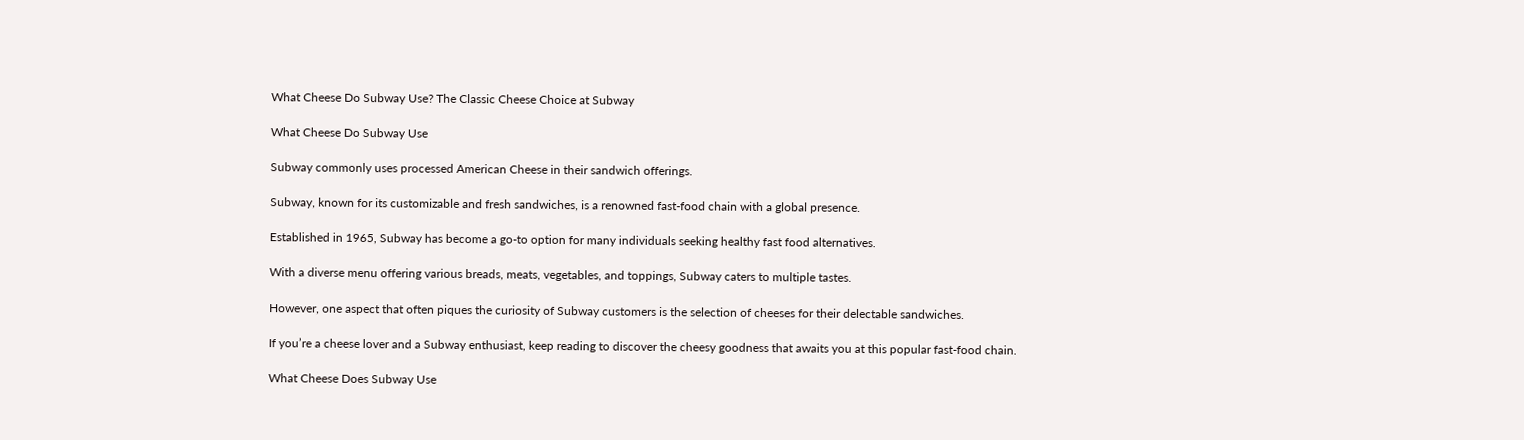What Cheese Do Subway Use? The Classic Cheese Choice at Subway

What Cheese Do Subway Use

Subway commonly uses processed American Cheese in their sandwich offerings.

Subway, known for its customizable and fresh sandwiches, is a renowned fast-food chain with a global presence.

Established in 1965, Subway has become a go-to option for many individuals seeking healthy fast food alternatives.

With a diverse menu offering various breads, meats, vegetables, and toppings, Subway caters to multiple tastes.

However, one aspect that often piques the curiosity of Subway customers is the selection of cheeses for their delectable sandwiches.

If you’re a cheese lover and a Subway enthusiast, keep reading to discover the cheesy goodness that awaits you at this popular fast-food chain.

What Cheese Does Subway Use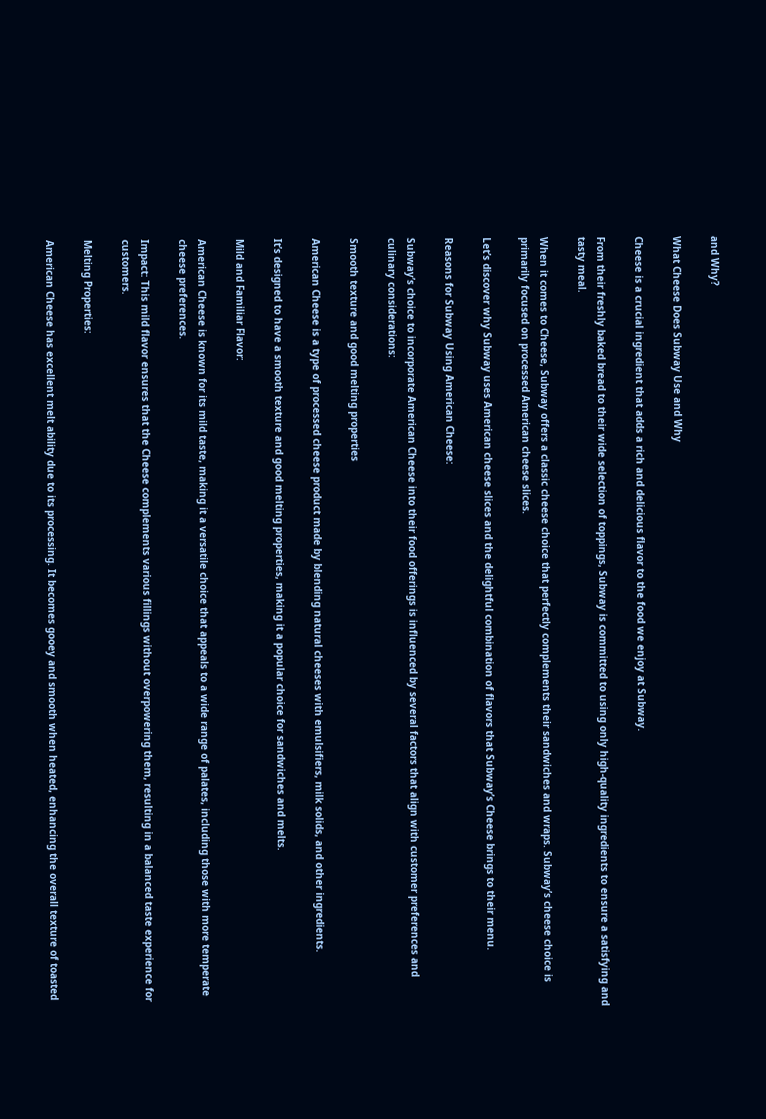and Why?

What Cheese Does Subway Use and Why

Cheese is a crucial ingredient that adds a rich and delicious flavor to the food we enjoy at Subway.

From their freshly baked bread to their wide selection of toppings, Subway is committed to using only high-quality ingredients to ensure a satisfying and tasty meal.

When it comes to Cheese, Subway offers a classic cheese choice that perfectly complements their sandwiches and wraps. Subway’s cheese choice is primarily focused on processed American cheese slices.

Let’s discover why Subway uses American cheese slices and the delightful combination of flavors that Subway’s Cheese brings to their menu.

Reasons for Subway Using American Cheese:

Subway’s choice to incorporate American Cheese into their food offerings is influenced by several factors that align with customer preferences and culinary considerations:

Smooth texture and good melting properties

American Cheese is a type of processed cheese product made by blending natural cheeses with emulsifiers, milk solids, and other ingredients.

It’s designed to have a smooth texture and good melting properties, making it a popular choice for sandwiches and melts.

Mild and Familiar Flavor:

American Cheese is known for its mild taste, making it a versatile choice that appeals to a wide range of palates, including those with more temperate cheese preferences.

Impact: This mild flavor ensures that the Cheese complements various fillings without overpowering them, resulting in a balanced taste experience for customers.

Melting Properties:

American Cheese has excellent melt ability due to its processing. It becomes gooey and smooth when heated, enhancing the overall texture of toasted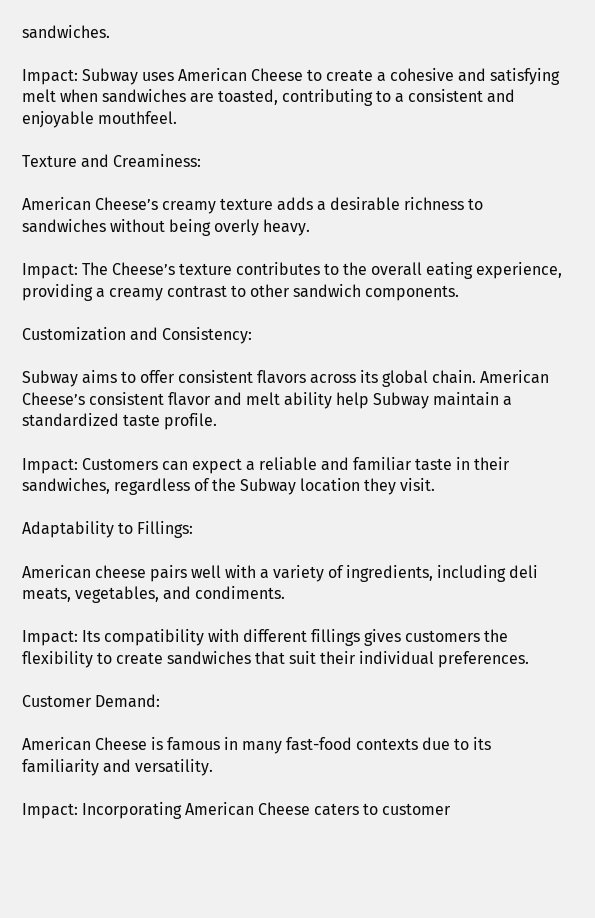sandwiches.

Impact: Subway uses American Cheese to create a cohesive and satisfying melt when sandwiches are toasted, contributing to a consistent and enjoyable mouthfeel.

Texture and Creaminess:

American Cheese’s creamy texture adds a desirable richness to sandwiches without being overly heavy.

Impact: The Cheese’s texture contributes to the overall eating experience, providing a creamy contrast to other sandwich components.

Customization and Consistency:

Subway aims to offer consistent flavors across its global chain. American Cheese’s consistent flavor and melt ability help Subway maintain a standardized taste profile.

Impact: Customers can expect a reliable and familiar taste in their sandwiches, regardless of the Subway location they visit.

Adaptability to Fillings:

American cheese pairs well with a variety of ingredients, including deli meats, vegetables, and condiments.

Impact: Its compatibility with different fillings gives customers the flexibility to create sandwiches that suit their individual preferences.

Customer Demand:

American Cheese is famous in many fast-food contexts due to its familiarity and versatility.

Impact: Incorporating American Cheese caters to customer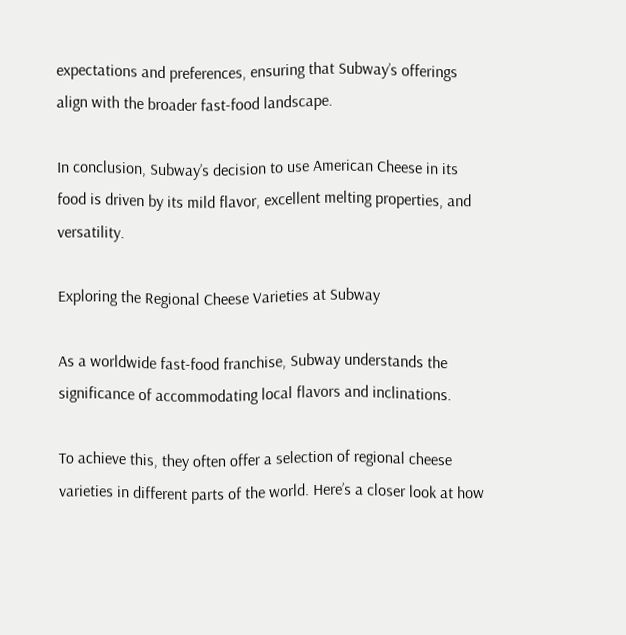expectations and preferences, ensuring that Subway’s offerings align with the broader fast-food landscape.

In conclusion, Subway’s decision to use American Cheese in its food is driven by its mild flavor, excellent melting properties, and versatility.

Exploring the Regional Cheese Varieties at Subway

As a worldwide fast-food franchise, Subway understands the significance of accommodating local flavors and inclinations.

To achieve this, they often offer a selection of regional cheese varieties in different parts of the world. Here’s a closer look at how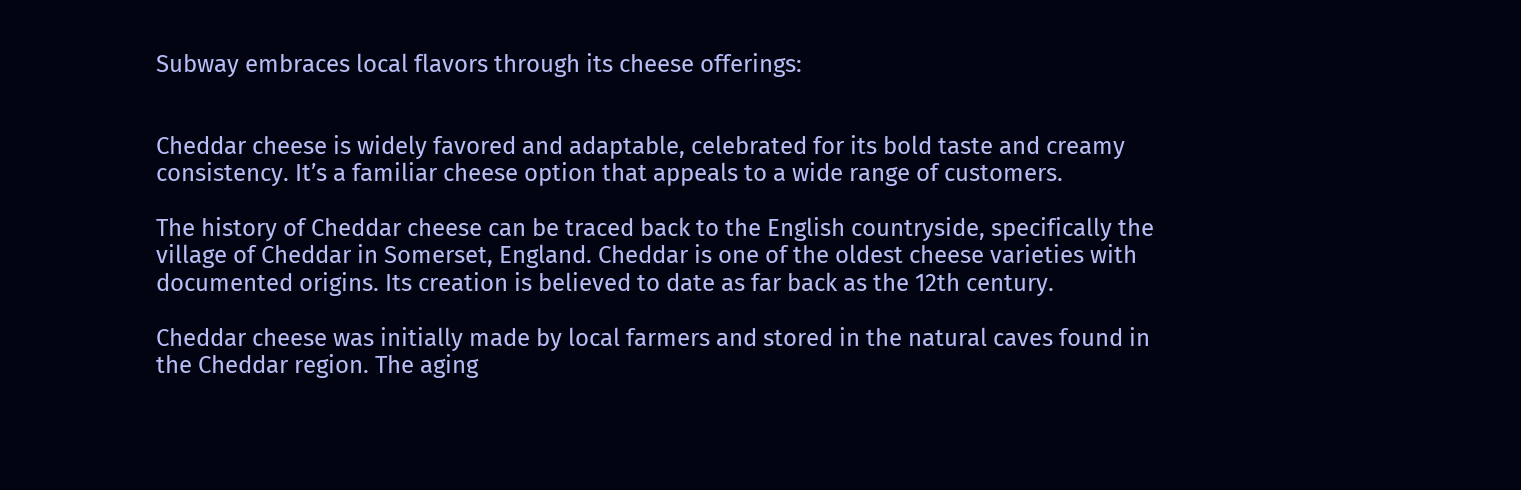Subway embraces local flavors through its cheese offerings:


Cheddar cheese is widely favored and adaptable, celebrated for its bold taste and creamy consistency. It’s a familiar cheese option that appeals to a wide range of customers.

The history of Cheddar cheese can be traced back to the English countryside, specifically the village of Cheddar in Somerset, England. Cheddar is one of the oldest cheese varieties with documented origins. Its creation is believed to date as far back as the 12th century.

Cheddar cheese was initially made by local farmers and stored in the natural caves found in the Cheddar region. The aging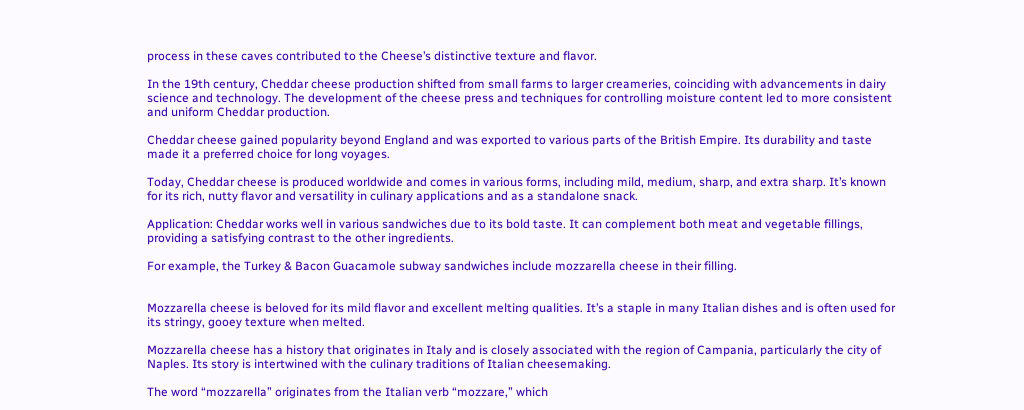process in these caves contributed to the Cheese’s distinctive texture and flavor.

In the 19th century, Cheddar cheese production shifted from small farms to larger creameries, coinciding with advancements in dairy science and technology. The development of the cheese press and techniques for controlling moisture content led to more consistent and uniform Cheddar production.

Cheddar cheese gained popularity beyond England and was exported to various parts of the British Empire. Its durability and taste made it a preferred choice for long voyages.

Today, Cheddar cheese is produced worldwide and comes in various forms, including mild, medium, sharp, and extra sharp. It’s known for its rich, nutty flavor and versatility in culinary applications and as a standalone snack.

Application: Cheddar works well in various sandwiches due to its bold taste. It can complement both meat and vegetable fillings, providing a satisfying contrast to the other ingredients.

For example, the Turkey & Bacon Guacamole subway sandwiches include mozzarella cheese in their filling.


Mozzarella cheese is beloved for its mild flavor and excellent melting qualities. It’s a staple in many Italian dishes and is often used for its stringy, gooey texture when melted.

Mozzarella cheese has a history that originates in Italy and is closely associated with the region of Campania, particularly the city of Naples. Its story is intertwined with the culinary traditions of Italian cheesemaking.

The word “mozzarella” originates from the Italian verb “mozzare,” which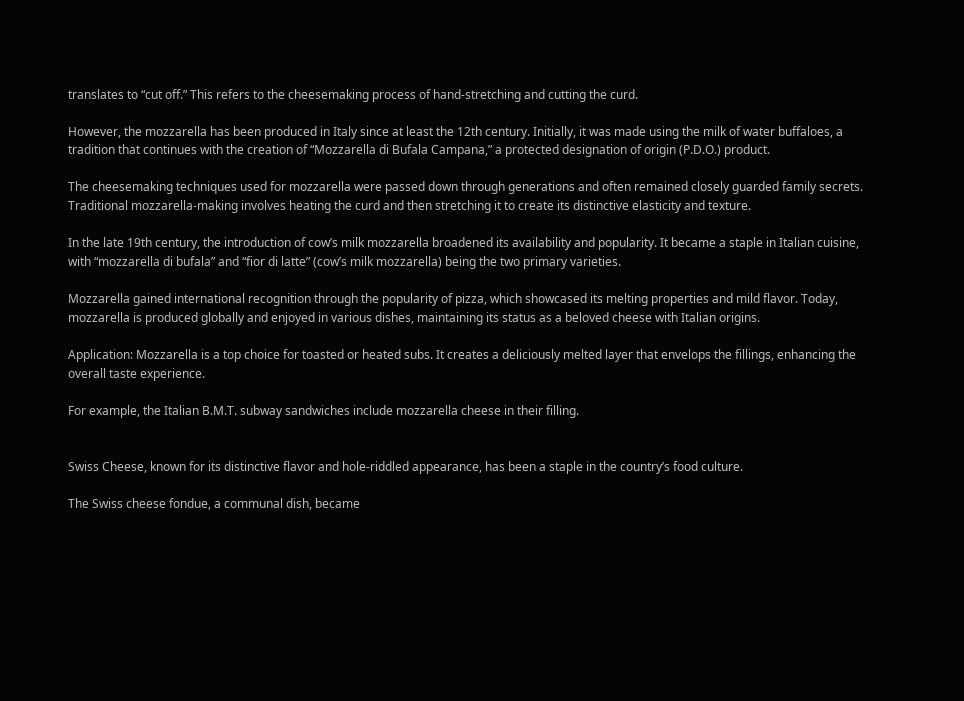translates to “cut off.” This refers to the cheesemaking process of hand-stretching and cutting the curd.

However, the mozzarella has been produced in Italy since at least the 12th century. Initially, it was made using the milk of water buffaloes, a tradition that continues with the creation of “Mozzarella di Bufala Campana,” a protected designation of origin (P.D.O.) product.

The cheesemaking techniques used for mozzarella were passed down through generations and often remained closely guarded family secrets. Traditional mozzarella-making involves heating the curd and then stretching it to create its distinctive elasticity and texture.

In the late 19th century, the introduction of cow’s milk mozzarella broadened its availability and popularity. It became a staple in Italian cuisine, with “mozzarella di bufala” and “fior di latte” (cow’s milk mozzarella) being the two primary varieties.

Mozzarella gained international recognition through the popularity of pizza, which showcased its melting properties and mild flavor. Today, mozzarella is produced globally and enjoyed in various dishes, maintaining its status as a beloved cheese with Italian origins.

Application: Mozzarella is a top choice for toasted or heated subs. It creates a deliciously melted layer that envelops the fillings, enhancing the overall taste experience.

For example, the Italian B.M.T. subway sandwiches include mozzarella cheese in their filling.


Swiss Cheese, known for its distinctive flavor and hole-riddled appearance, has been a staple in the country’s food culture.

The Swiss cheese fondue, a communal dish, became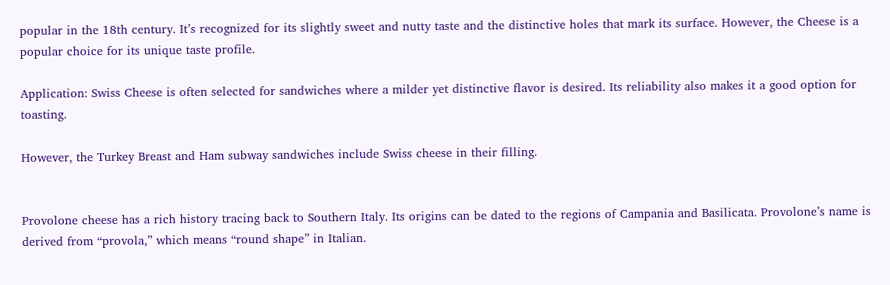popular in the 18th century. It’s recognized for its slightly sweet and nutty taste and the distinctive holes that mark its surface. However, the Cheese is a popular choice for its unique taste profile.

Application: Swiss Cheese is often selected for sandwiches where a milder yet distinctive flavor is desired. Its reliability also makes it a good option for toasting.

However, the Turkey Breast and Ham subway sandwiches include Swiss cheese in their filling.


Provolone cheese has a rich history tracing back to Southern Italy. Its origins can be dated to the regions of Campania and Basilicata. Provolone’s name is derived from “provola,” which means “round shape” in Italian.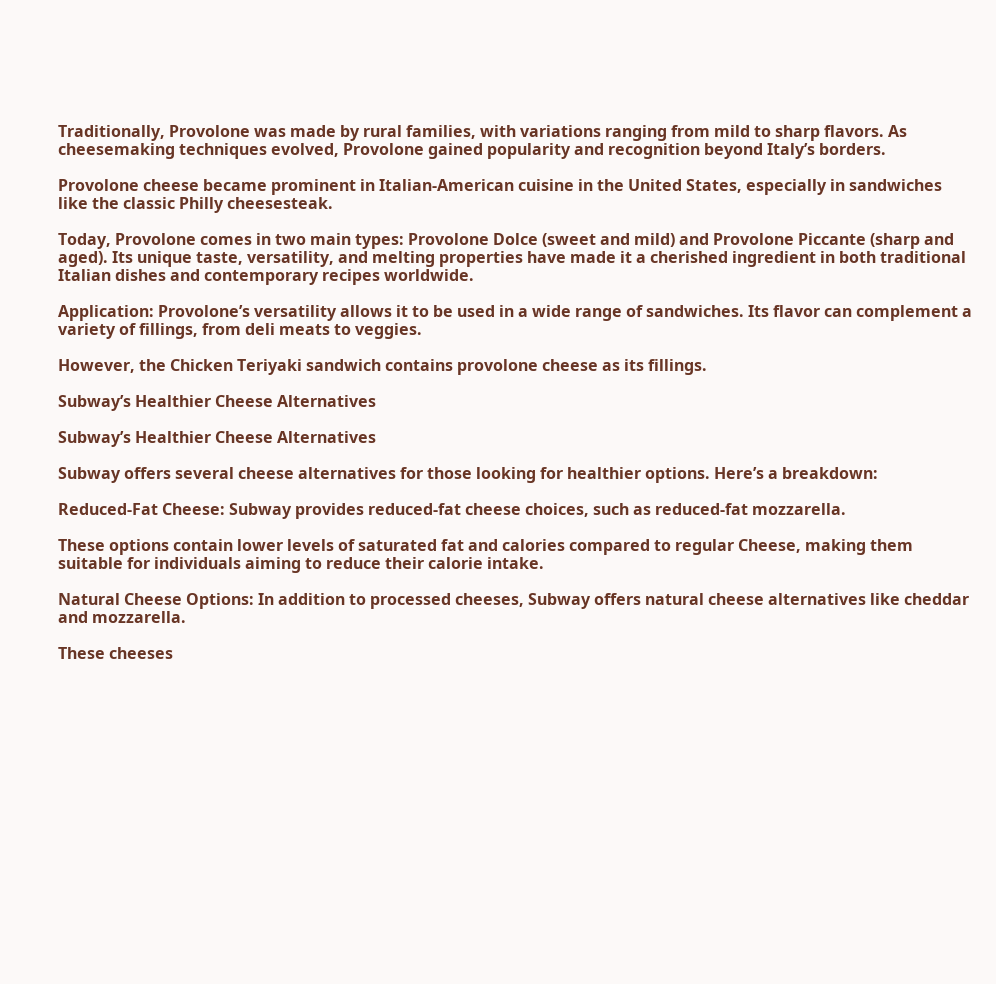Traditionally, Provolone was made by rural families, with variations ranging from mild to sharp flavors. As cheesemaking techniques evolved, Provolone gained popularity and recognition beyond Italy’s borders.

Provolone cheese became prominent in Italian-American cuisine in the United States, especially in sandwiches like the classic Philly cheesesteak.

Today, Provolone comes in two main types: Provolone Dolce (sweet and mild) and Provolone Piccante (sharp and aged). Its unique taste, versatility, and melting properties have made it a cherished ingredient in both traditional Italian dishes and contemporary recipes worldwide.

Application: Provolone’s versatility allows it to be used in a wide range of sandwiches. Its flavor can complement a variety of fillings, from deli meats to veggies.

However, the Chicken Teriyaki sandwich contains provolone cheese as its fillings.

Subway’s Healthier Cheese Alternatives

Subway’s Healthier Cheese Alternatives

Subway offers several cheese alternatives for those looking for healthier options. Here’s a breakdown:

Reduced-Fat Cheese: Subway provides reduced-fat cheese choices, such as reduced-fat mozzarella.

These options contain lower levels of saturated fat and calories compared to regular Cheese, making them suitable for individuals aiming to reduce their calorie intake.

Natural Cheese Options: In addition to processed cheeses, Subway offers natural cheese alternatives like cheddar and mozzarella.

These cheeses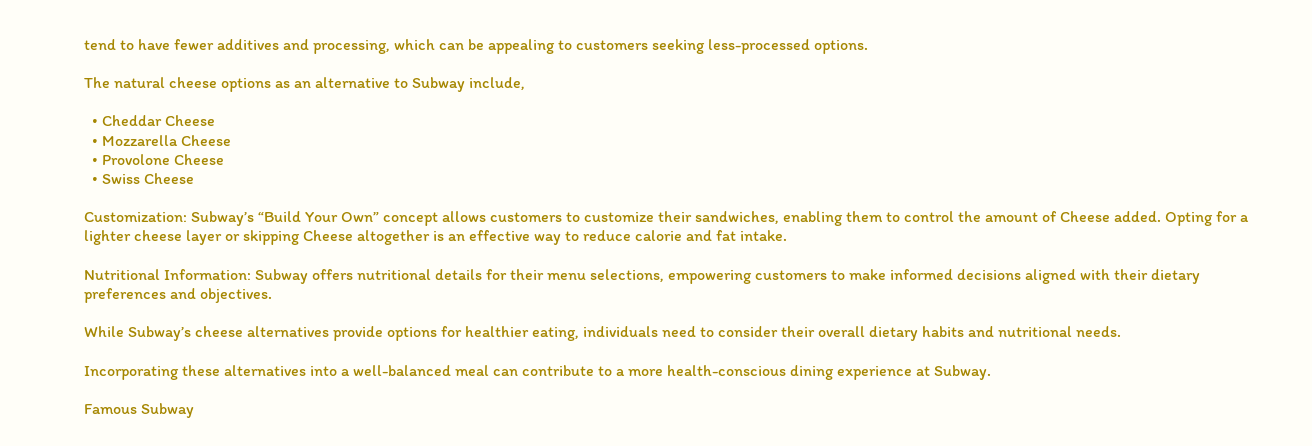tend to have fewer additives and processing, which can be appealing to customers seeking less-processed options.

The natural cheese options as an alternative to Subway include,

  • Cheddar Cheese
  • Mozzarella Cheese
  • Provolone Cheese
  • Swiss Cheese

Customization: Subway’s “Build Your Own” concept allows customers to customize their sandwiches, enabling them to control the amount of Cheese added. Opting for a lighter cheese layer or skipping Cheese altogether is an effective way to reduce calorie and fat intake.

Nutritional Information: Subway offers nutritional details for their menu selections, empowering customers to make informed decisions aligned with their dietary preferences and objectives.

While Subway’s cheese alternatives provide options for healthier eating, individuals need to consider their overall dietary habits and nutritional needs.

Incorporating these alternatives into a well-balanced meal can contribute to a more health-conscious dining experience at Subway.

Famous Subway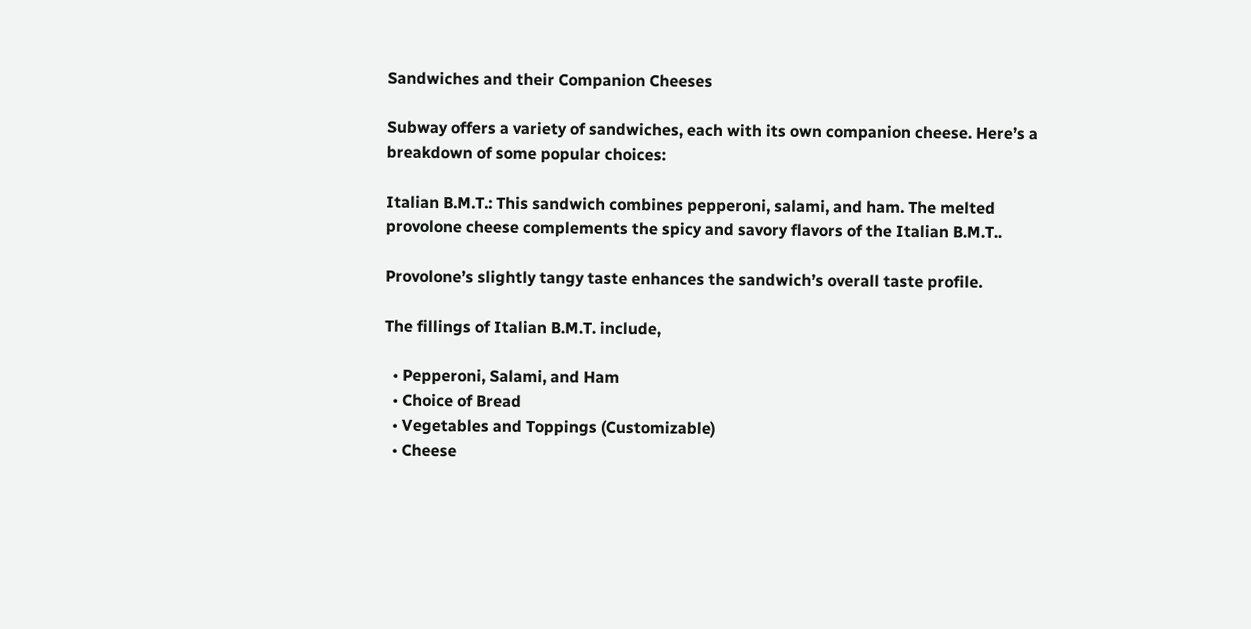Sandwiches and their Companion Cheeses

Subway offers a variety of sandwiches, each with its own companion cheese. Here’s a breakdown of some popular choices:

Italian B.M.T.: This sandwich combines pepperoni, salami, and ham. The melted provolone cheese complements the spicy and savory flavors of the Italian B.M.T..

Provolone’s slightly tangy taste enhances the sandwich’s overall taste profile.

The fillings of Italian B.M.T. include,

  • Pepperoni, Salami, and Ham
  • Choice of Bread
  • Vegetables and Toppings (Customizable)
  • Cheese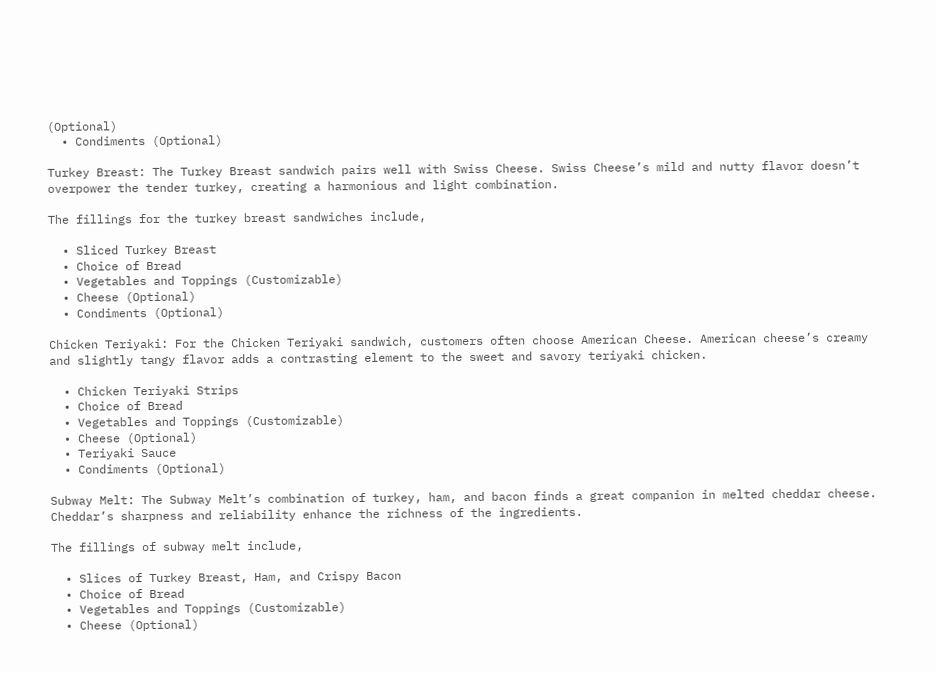(Optional)
  • Condiments (Optional)

Turkey Breast: The Turkey Breast sandwich pairs well with Swiss Cheese. Swiss Cheese’s mild and nutty flavor doesn’t overpower the tender turkey, creating a harmonious and light combination.

The fillings for the turkey breast sandwiches include,

  • Sliced Turkey Breast
  • Choice of Bread
  • Vegetables and Toppings (Customizable)
  • Cheese (Optional)
  • Condiments (Optional)

Chicken Teriyaki: For the Chicken Teriyaki sandwich, customers often choose American Cheese. American cheese’s creamy and slightly tangy flavor adds a contrasting element to the sweet and savory teriyaki chicken.

  • Chicken Teriyaki Strips
  • Choice of Bread
  • Vegetables and Toppings (Customizable)
  • Cheese (Optional)
  • Teriyaki Sauce
  • Condiments (Optional)

Subway Melt: The Subway Melt’s combination of turkey, ham, and bacon finds a great companion in melted cheddar cheese. Cheddar’s sharpness and reliability enhance the richness of the ingredients.

The fillings of subway melt include,

  • Slices of Turkey Breast, Ham, and Crispy Bacon
  • Choice of Bread
  • Vegetables and Toppings (Customizable)
  • Cheese (Optional)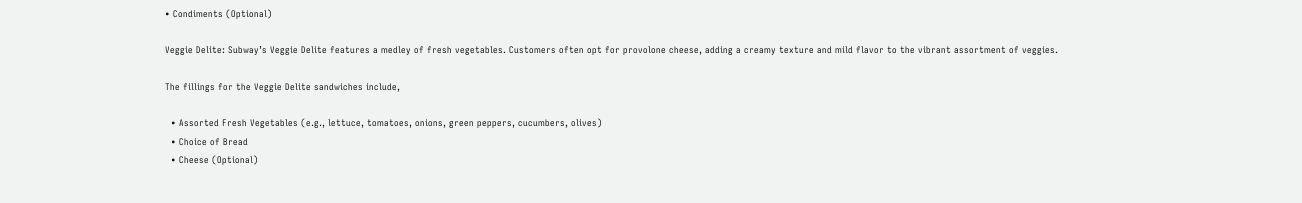• Condiments (Optional)

Veggie Delite: Subway’s Veggie Delite features a medley of fresh vegetables. Customers often opt for provolone cheese, adding a creamy texture and mild flavor to the vibrant assortment of veggies.

The fillings for the Veggie Delite sandwiches include,

  • Assorted Fresh Vegetables (e.g., lettuce, tomatoes, onions, green peppers, cucumbers, olives)
  • Choice of Bread
  • Cheese (Optional)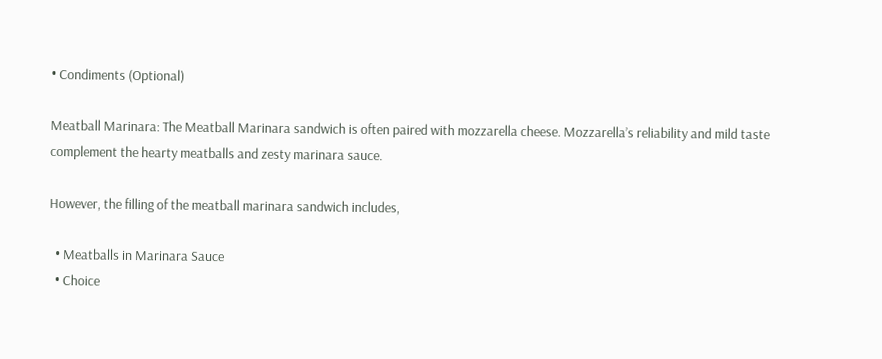• Condiments (Optional)

Meatball Marinara: The Meatball Marinara sandwich is often paired with mozzarella cheese. Mozzarella’s reliability and mild taste complement the hearty meatballs and zesty marinara sauce.

However, the filling of the meatball marinara sandwich includes,

  • Meatballs in Marinara Sauce
  • Choice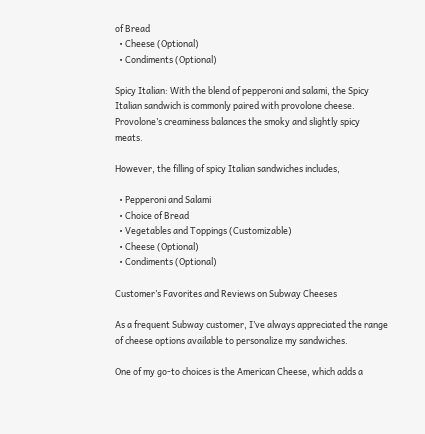of Bread
  • Cheese (Optional)
  • Condiments (Optional)

Spicy Italian: With the blend of pepperoni and salami, the Spicy Italian sandwich is commonly paired with provolone cheese. Provolone’s creaminess balances the smoky and slightly spicy meats.

However, the filling of spicy Italian sandwiches includes,

  • Pepperoni and Salami
  • Choice of Bread
  • Vegetables and Toppings (Customizable)
  • Cheese (Optional)
  • Condiments (Optional)

Customer’s Favorites and Reviews on Subway Cheeses

As a frequent Subway customer, I’ve always appreciated the range of cheese options available to personalize my sandwiches.

One of my go-to choices is the American Cheese, which adds a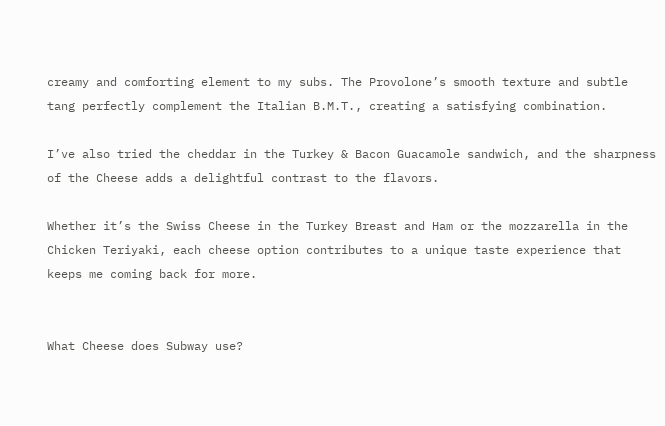creamy and comforting element to my subs. The Provolone’s smooth texture and subtle tang perfectly complement the Italian B.M.T., creating a satisfying combination.

I’ve also tried the cheddar in the Turkey & Bacon Guacamole sandwich, and the sharpness of the Cheese adds a delightful contrast to the flavors.

Whether it’s the Swiss Cheese in the Turkey Breast and Ham or the mozzarella in the Chicken Teriyaki, each cheese option contributes to a unique taste experience that keeps me coming back for more.


What Cheese does Subway use?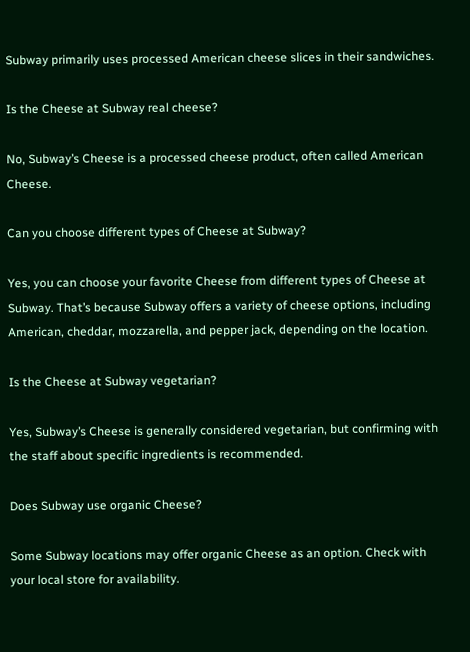Subway primarily uses processed American cheese slices in their sandwiches.

Is the Cheese at Subway real cheese?

No, Subway’s Cheese is a processed cheese product, often called American Cheese.

Can you choose different types of Cheese at Subway?

Yes, you can choose your favorite Cheese from different types of Cheese at Subway. That’s because Subway offers a variety of cheese options, including American, cheddar, mozzarella, and pepper jack, depending on the location.

Is the Cheese at Subway vegetarian?

Yes, Subway’s Cheese is generally considered vegetarian, but confirming with the staff about specific ingredients is recommended.

Does Subway use organic Cheese?

Some Subway locations may offer organic Cheese as an option. Check with your local store for availability.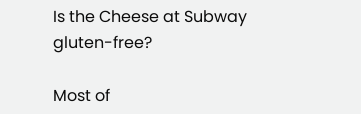Is the Cheese at Subway gluten-free?

Most of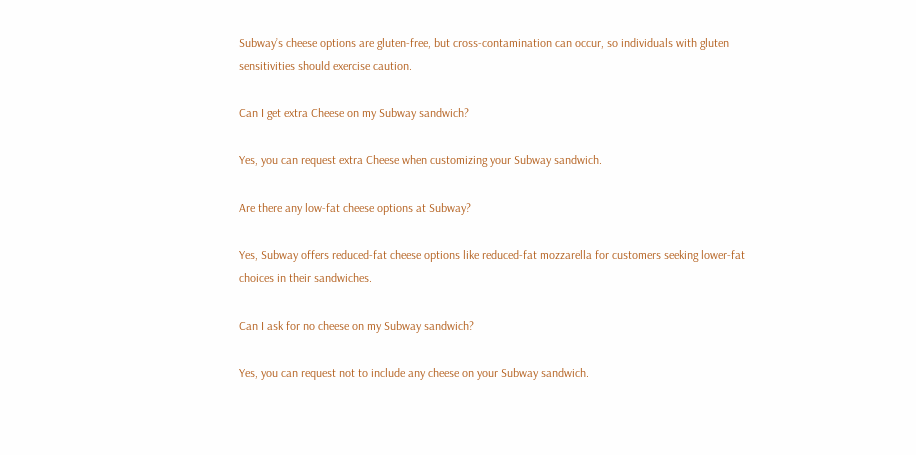Subway’s cheese options are gluten-free, but cross-contamination can occur, so individuals with gluten sensitivities should exercise caution.

Can I get extra Cheese on my Subway sandwich?

Yes, you can request extra Cheese when customizing your Subway sandwich.

Are there any low-fat cheese options at Subway?

Yes, Subway offers reduced-fat cheese options like reduced-fat mozzarella for customers seeking lower-fat choices in their sandwiches.

Can I ask for no cheese on my Subway sandwich?

Yes, you can request not to include any cheese on your Subway sandwich.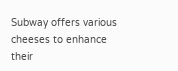Subway offers various cheeses to enhance their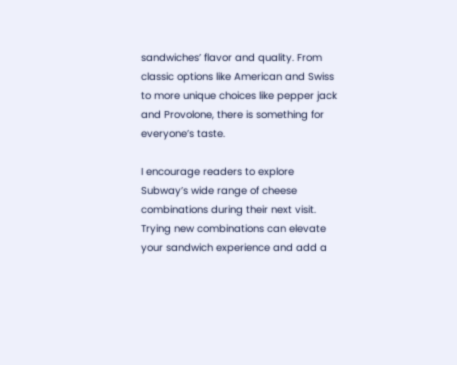sandwiches’ flavor and quality. From classic options like American and Swiss to more unique choices like pepper jack and Provolone, there is something for everyone’s taste.

I encourage readers to explore Subway’s wide range of cheese combinations during their next visit. Trying new combinations can elevate your sandwich experience and add a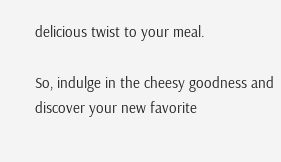delicious twist to your meal.

So, indulge in the cheesy goodness and discover your new favorite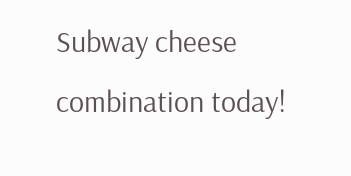Subway cheese combination today!